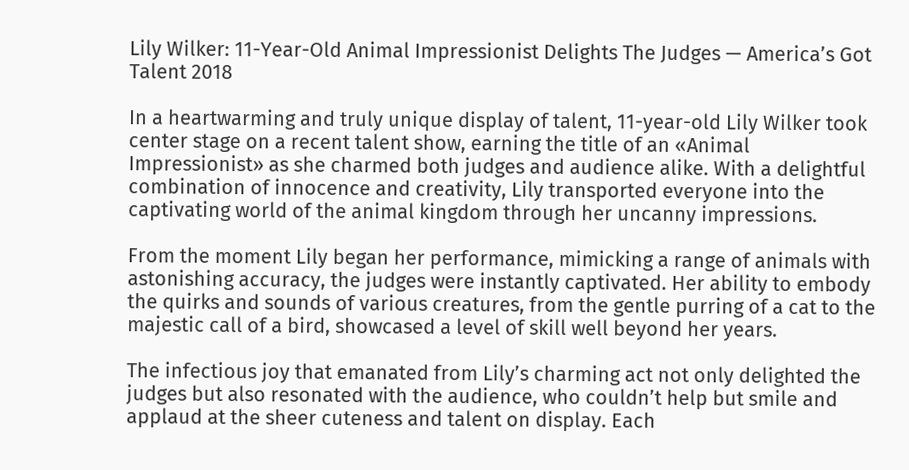Lily Wilker: 11-Year-Old Animal Impressionist Delights The Judges — America’s Got Talent 2018

In a heartwarming and truly unique display of talent, 11-year-old Lily Wilker took center stage on a recent talent show, earning the title of an «Animal Impressionist» as she charmed both judges and audience alike. With a delightful combination of innocence and creativity, Lily transported everyone into the captivating world of the animal kingdom through her uncanny impressions.

From the moment Lily began her performance, mimicking a range of animals with astonishing accuracy, the judges were instantly captivated. Her ability to embody the quirks and sounds of various creatures, from the gentle purring of a cat to the majestic call of a bird, showcased a level of skill well beyond her years.

The infectious joy that emanated from Lily’s charming act not only delighted the judges but also resonated with the audience, who couldn’t help but smile and applaud at the sheer cuteness and talent on display. Each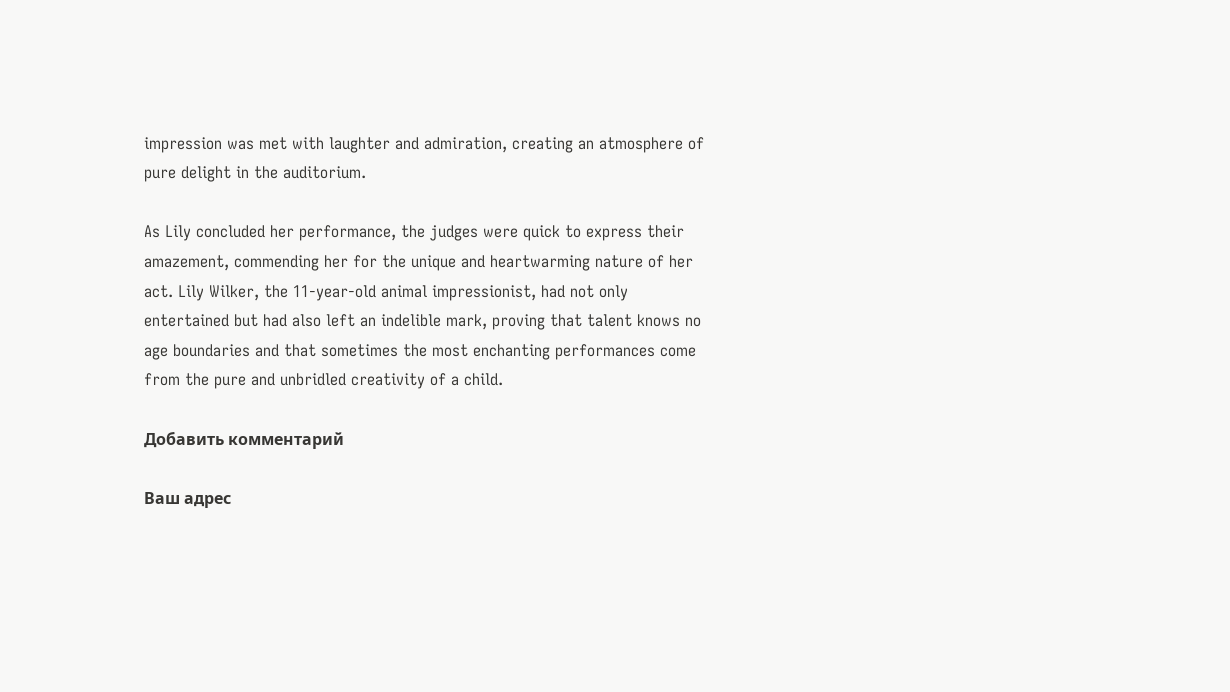impression was met with laughter and admiration, creating an atmosphere of pure delight in the auditorium.

As Lily concluded her performance, the judges were quick to express their amazement, commending her for the unique and heartwarming nature of her act. Lily Wilker, the 11-year-old animal impressionist, had not only entertained but had also left an indelible mark, proving that talent knows no age boundaries and that sometimes the most enchanting performances come from the pure and unbridled creativity of a child.

Добавить комментарий

Ваш адрес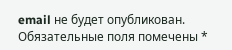email не будет опубликован. Обязательные поля помечены *